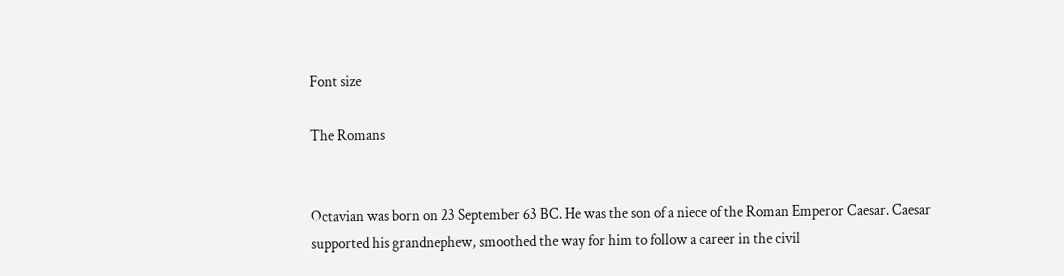Font size

The Romans


Octavian was born on 23 September 63 BC. He was the son of a niece of the Roman Emperor Caesar. Caesar supported his grandnephew, smoothed the way for him to follow a career in the civil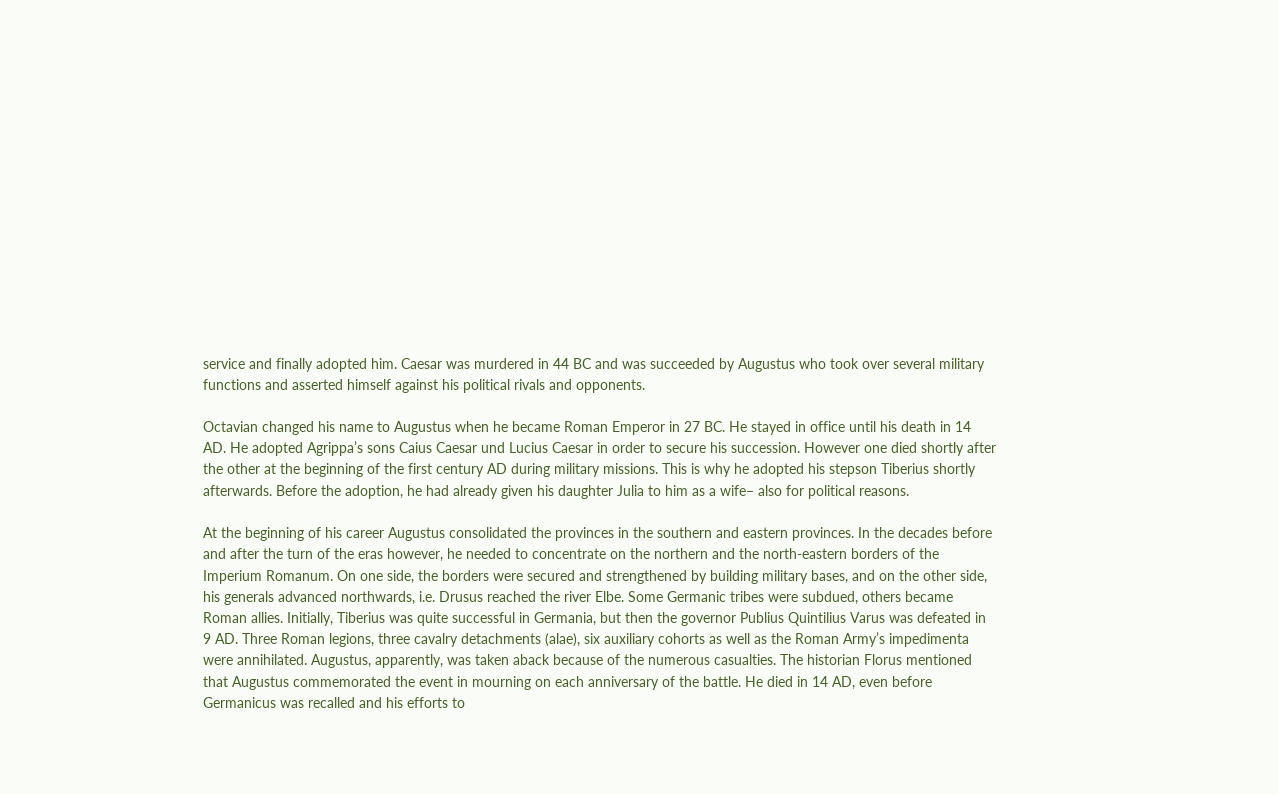service and finally adopted him. Caesar was murdered in 44 BC and was succeeded by Augustus who took over several military functions and asserted himself against his political rivals and opponents.

Octavian changed his name to Augustus when he became Roman Emperor in 27 BC. He stayed in office until his death in 14 AD. He adopted Agrippa’s sons Caius Caesar und Lucius Caesar in order to secure his succession. However one died shortly after the other at the beginning of the first century AD during military missions. This is why he adopted his stepson Tiberius shortly afterwards. Before the adoption, he had already given his daughter Julia to him as a wife– also for political reasons.

At the beginning of his career Augustus consolidated the provinces in the southern and eastern provinces. In the decades before and after the turn of the eras however, he needed to concentrate on the northern and the north-eastern borders of the Imperium Romanum. On one side, the borders were secured and strengthened by building military bases, and on the other side, his generals advanced northwards, i.e. Drusus reached the river Elbe. Some Germanic tribes were subdued, others became Roman allies. Initially, Tiberius was quite successful in Germania, but then the governor Publius Quintilius Varus was defeated in 9 AD. Three Roman legions, three cavalry detachments (alae), six auxiliary cohorts as well as the Roman Army’s impedimenta were annihilated. Augustus, apparently, was taken aback because of the numerous casualties. The historian Florus mentioned that Augustus commemorated the event in mourning on each anniversary of the battle. He died in 14 AD, even before Germanicus was recalled and his efforts to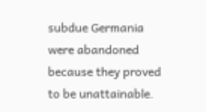subdue Germania were abandoned because they proved to be unattainable.